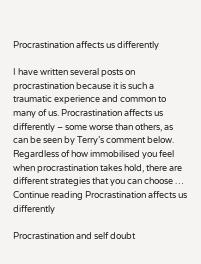Procrastination affects us differently

I have written several posts on procrastination because it is such a traumatic experience and common to many of us. Procrastination affects us differently – some worse than others, as can be seen by Terry’s comment below. Regardless of how immobilised you feel when procrastination takes hold, there are different strategies that you can choose … Continue reading Procrastination affects us differently

Procrastination and self doubt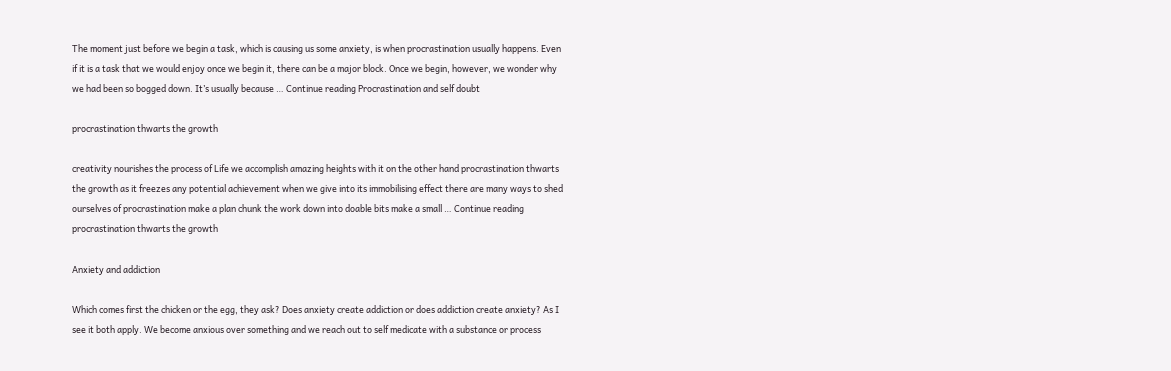The moment just before we begin a task, which is causing us some anxiety, is when procrastination usually happens. Even if it is a task that we would enjoy once we begin it, there can be a major block. Once we begin, however, we wonder why we had been so bogged down. It’s usually because … Continue reading Procrastination and self doubt

procrastination thwarts the growth

creativity nourishes the process of Life we accomplish amazing heights with it on the other hand procrastination thwarts the growth as it freezes any potential achievement when we give into its immobilising effect there are many ways to shed ourselves of procrastination make a plan chunk the work down into doable bits make a small … Continue reading procrastination thwarts the growth

Anxiety and addiction

Which comes first the chicken or the egg, they ask? Does anxiety create addiction or does addiction create anxiety? As I see it both apply. We become anxious over something and we reach out to self medicate with a substance or process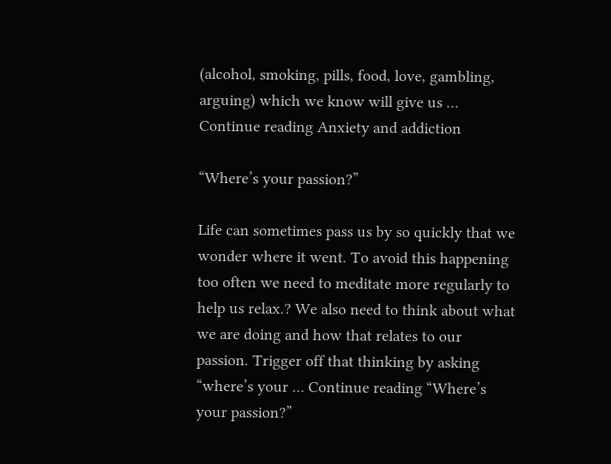(alcohol, smoking, pills, food, love, gambling, arguing) which we know will give us … Continue reading Anxiety and addiction

“Where’s your passion?”

Life can sometimes pass us by so quickly that we wonder where it went. To avoid this happening too often we need to meditate more regularly to help us relax.? We also need to think about what we are doing and how that relates to our passion. Trigger off that thinking by asking “where’s your … Continue reading “Where’s your passion?”